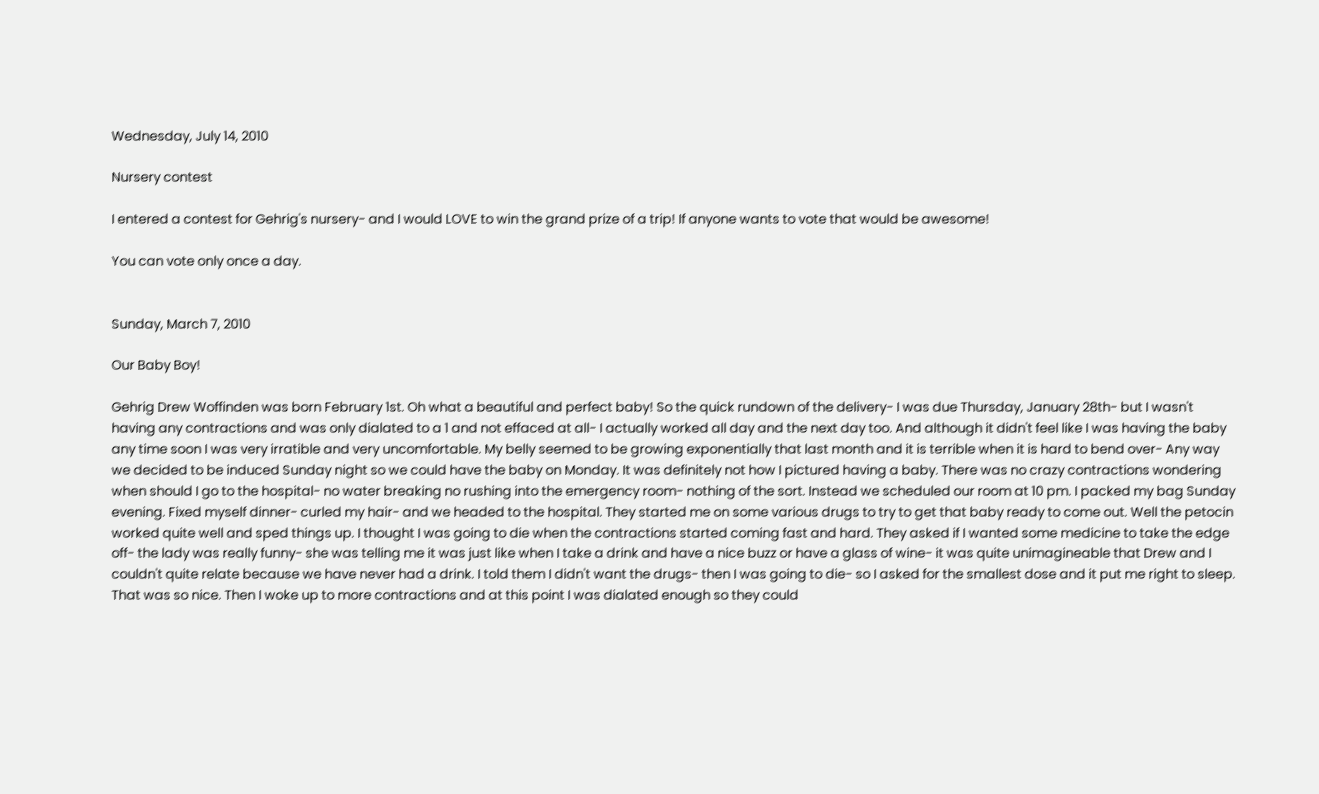Wednesday, July 14, 2010

Nursery contest

I entered a contest for Gehrig's nursery- and I would LOVE to win the grand prize of a trip! If anyone wants to vote that would be awesome!

You can vote only once a day.


Sunday, March 7, 2010

Our Baby Boy!

Gehrig Drew Woffinden was born February 1st. Oh what a beautiful and perfect baby! So the quick rundown of the delivery- I was due Thursday, January 28th- but I wasn't having any contractions and was only dialated to a 1 and not effaced at all- I actually worked all day and the next day too. And although it didn't feel like I was having the baby any time soon I was very irratible and very uncomfortable. My belly seemed to be growing exponentially that last month and it is terrible when it is hard to bend over- Any way we decided to be induced Sunday night so we could have the baby on Monday. It was definitely not how I pictured having a baby. There was no crazy contractions wondering when should I go to the hospital- no water breaking no rushing into the emergency room- nothing of the sort. Instead we scheduled our room at 10 pm. I packed my bag Sunday evening. Fixed myself dinner- curled my hair- and we headed to the hospital. They started me on some various drugs to try to get that baby ready to come out. Well the petocin worked quite well and sped things up. I thought I was going to die when the contractions started coming fast and hard. They asked if I wanted some medicine to take the edge off- the lady was really funny- she was telling me it was just like when I take a drink and have a nice buzz or have a glass of wine- it was quite unimagineable that Drew and I couldn't quite relate because we have never had a drink. I told them I didn't want the drugs- then I was going to die- so I asked for the smallest dose and it put me right to sleep. That was so nice. Then I woke up to more contractions and at this point I was dialated enough so they could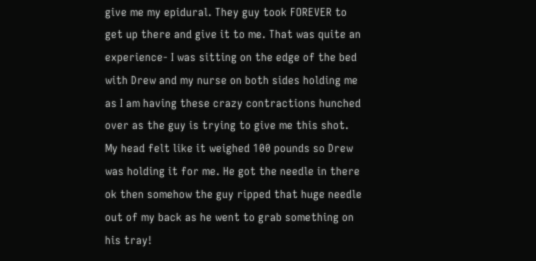give me my epidural. They guy took FOREVER to get up there and give it to me. That was quite an experience- I was sitting on the edge of the bed with Drew and my nurse on both sides holding me as I am having these crazy contractions hunched over as the guy is trying to give me this shot. My head felt like it weighed 100 pounds so Drew was holding it for me. He got the needle in there ok then somehow the guy ripped that huge needle out of my back as he went to grab something on his tray!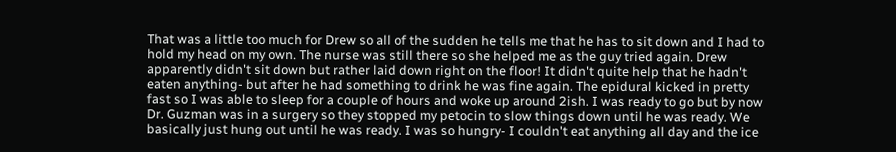That was a little too much for Drew so all of the sudden he tells me that he has to sit down and I had to hold my head on my own. The nurse was still there so she helped me as the guy tried again. Drew apparently didn't sit down but rather laid down right on the floor! It didn't quite help that he hadn't eaten anything- but after he had something to drink he was fine again. The epidural kicked in pretty fast so I was able to sleep for a couple of hours and woke up around 2ish. I was ready to go but by now Dr. Guzman was in a surgery so they stopped my petocin to slow things down until he was ready. We basically just hung out until he was ready. I was so hungry- I couldn't eat anything all day and the ice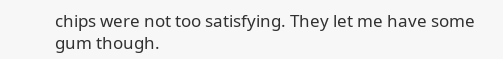chips were not too satisfying. They let me have some gum though.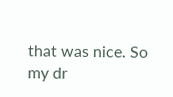that was nice. So my dr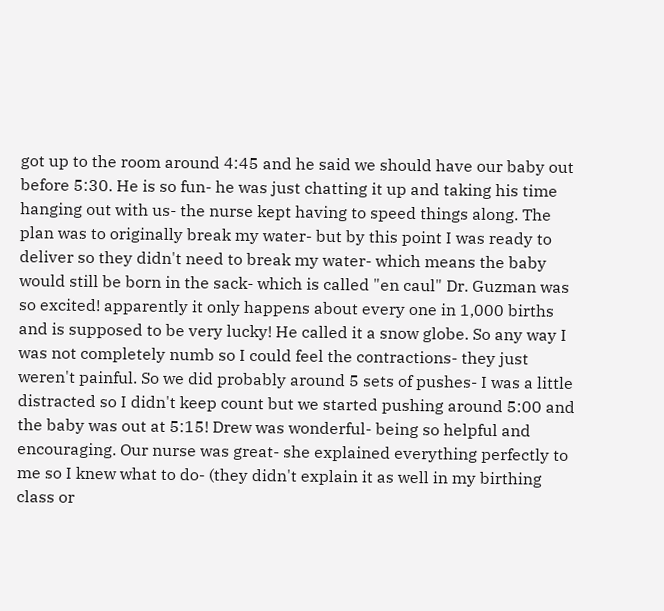got up to the room around 4:45 and he said we should have our baby out before 5:30. He is so fun- he was just chatting it up and taking his time hanging out with us- the nurse kept having to speed things along. The plan was to originally break my water- but by this point I was ready to deliver so they didn't need to break my water- which means the baby would still be born in the sack- which is called "en caul" Dr. Guzman was so excited! apparently it only happens about every one in 1,000 births and is supposed to be very lucky! He called it a snow globe. So any way I was not completely numb so I could feel the contractions- they just weren't painful. So we did probably around 5 sets of pushes- I was a little distracted so I didn't keep count but we started pushing around 5:00 and the baby was out at 5:15! Drew was wonderful- being so helpful and encouraging. Our nurse was great- she explained everything perfectly to me so I knew what to do- (they didn't explain it as well in my birthing class or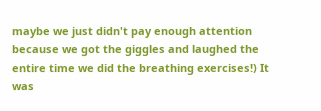maybe we just didn't pay enough attention because we got the giggles and laughed the entire time we did the breathing exercises!) It was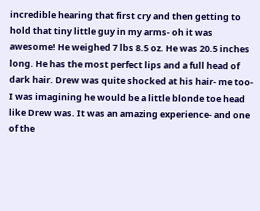incredible hearing that first cry and then getting to hold that tiny little guy in my arms- oh it was awesome! He weighed 7 lbs 8.5 oz. He was 20.5 inches long. He has the most perfect lips and a full head of dark hair. Drew was quite shocked at his hair- me too- I was imagining he would be a little blonde toe head like Drew was. It was an amazing experience- and one of the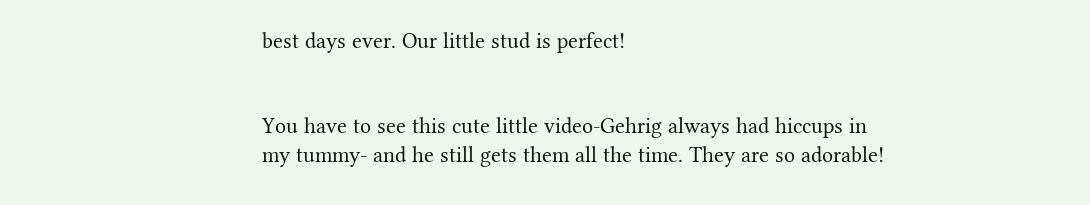best days ever. Our little stud is perfect!


You have to see this cute little video-Gehrig always had hiccups in my tummy- and he still gets them all the time. They are so adorable!